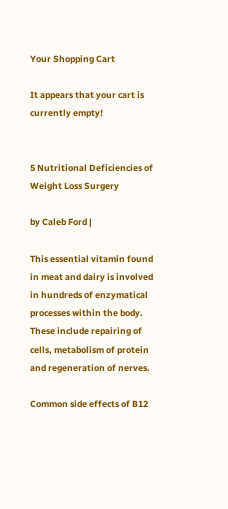Your Shopping Cart

It appears that your cart is currently empty!


5 Nutritional Deficiencies of Weight Loss Surgery

by Caleb Ford |

This essential vitamin found in meat and dairy is involved in hundreds of enzymatical processes within the body. These include repairing of cells, metabolism of protein and regeneration of nerves.

Common side effects of B12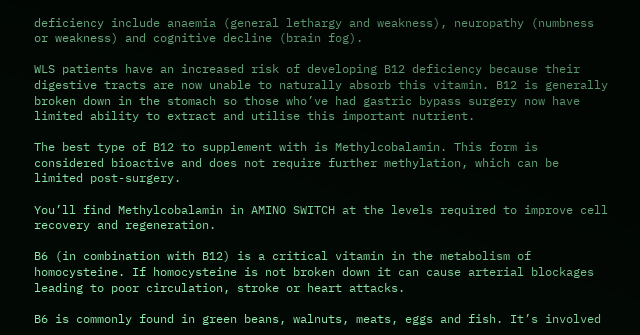deficiency include anaemia (general lethargy and weakness), neuropathy (numbness or weakness) and cognitive decline (brain fog).

WLS patients have an increased risk of developing B12 deficiency because their digestive tracts are now unable to naturally absorb this vitamin. B12 is generally broken down in the stomach so those who’ve had gastric bypass surgery now have limited ability to extract and utilise this important nutrient.

The best type of B12 to supplement with is Methylcobalamin. This form is considered bioactive and does not require further methylation, which can be limited post-surgery.

You’ll find Methylcobalamin in AMINO SWITCH at the levels required to improve cell recovery and regeneration.

B6 (in combination with B12) is a critical vitamin in the metabolism of homocysteine. If homocysteine is not broken down it can cause arterial blockages leading to poor circulation, stroke or heart attacks.

B6 is commonly found in green beans, walnuts, meats, eggs and fish. It’s involved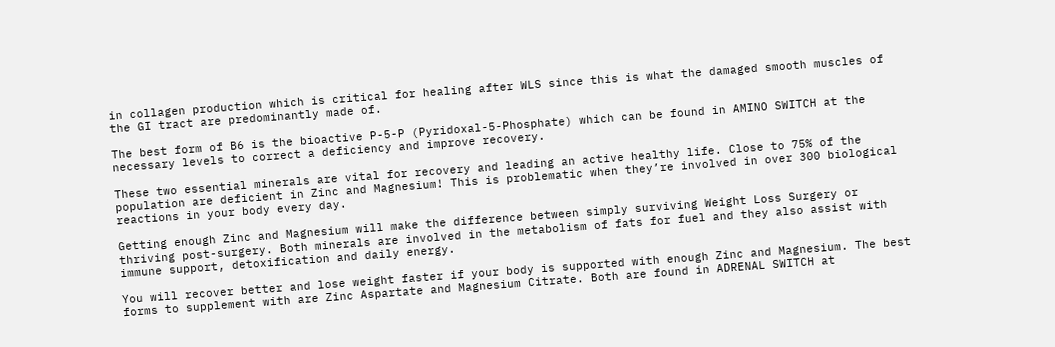in collagen production which is critical for healing after WLS since this is what the damaged smooth muscles of the GI tract are predominantly made of.

The best form of B6 is the bioactive P-5-P (Pyridoxal-5-Phosphate) which can be found in AMINO SWITCH at the necessary levels to correct a deficiency and improve recovery.

These two essential minerals are vital for recovery and leading an active healthy life. Close to 75% of the population are deficient in Zinc and Magnesium! This is problematic when they’re involved in over 300 biological reactions in your body every day.

Getting enough Zinc and Magnesium will make the difference between simply surviving Weight Loss Surgery or thriving post-surgery. Both minerals are involved in the metabolism of fats for fuel and they also assist with immune support, detoxification and daily energy.

You will recover better and lose weight faster if your body is supported with enough Zinc and Magnesium. The best forms to supplement with are Zinc Aspartate and Magnesium Citrate. Both are found in ADRENAL SWITCH at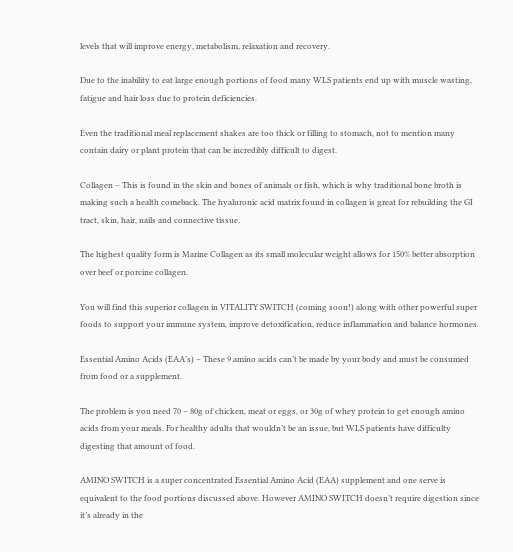levels that will improve energy, metabolism, relaxation and recovery.

Due to the inability to eat large enough portions of food many WLS patients end up with muscle wasting, fatigue and hair loss due to protein deficiencies.

Even the traditional meal replacement shakes are too thick or filling to stomach, not to mention many contain dairy or plant protein that can be incredibly difficult to digest.

Collagen – This is found in the skin and bones of animals or fish, which is why traditional bone broth is making such a health comeback. The hyaluronic acid matrix found in collagen is great for rebuilding the GI tract, skin, hair, nails and connective tissue.

The highest quality form is Marine Collagen as its small molecular weight allows for 150% better absorption over beef or porcine collagen.

You will find this superior collagen in VITALITY SWITCH (coming soon!) along with other powerful super foods to support your immune system, improve detoxification, reduce inflammation and balance hormones.

Essential Amino Acids (EAA’s) – These 9 amino acids can’t be made by your body and must be consumed from food or a supplement.

The problem is you need 70 – 80g of chicken, meat or eggs, or 30g of whey protein to get enough amino acids from your meals. For healthy adults that wouldn’t be an issue, but WLS patients have difficulty digesting that amount of food.

AMINO SWITCH is a super concentrated Essential Amino Acid (EAA) supplement and one serve is equivalent to the food portions discussed above. However AMINO SWITCH doesn’t require digestion since it’s already in the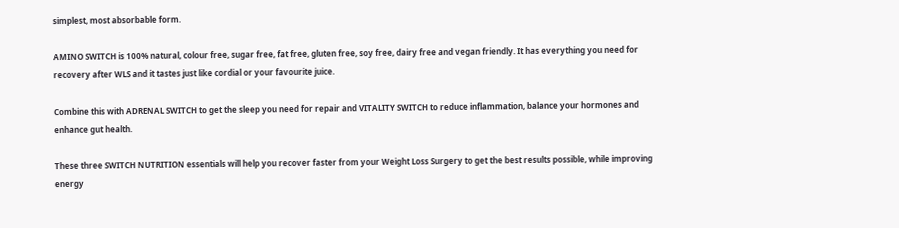simplest, most absorbable form.

AMINO SWITCH is 100% natural, colour free, sugar free, fat free, gluten free, soy free, dairy free and vegan friendly. It has everything you need for recovery after WLS and it tastes just like cordial or your favourite juice.

Combine this with ADRENAL SWITCH to get the sleep you need for repair and VITALITY SWITCH to reduce inflammation, balance your hormones and enhance gut health.

These three SWITCH NUTRITION essentials will help you recover faster from your Weight Loss Surgery to get the best results possible, while improving energy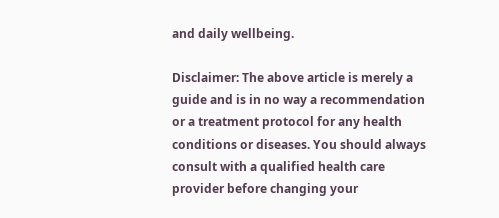and daily wellbeing.

Disclaimer: The above article is merely a guide and is in no way a recommendation or a treatment protocol for any health conditions or diseases. You should always consult with a qualified health care provider before changing your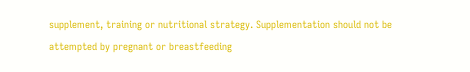supplement, training or nutritional strategy. Supplementation should not be attempted by pregnant or breastfeeding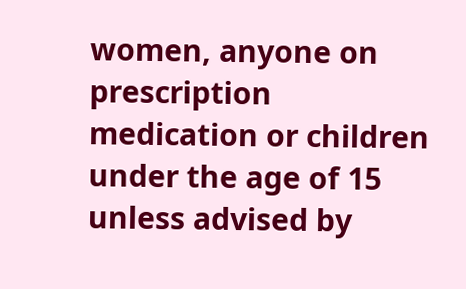women, anyone on prescription medication or children under the age of 15 unless advised by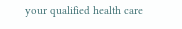your qualified health care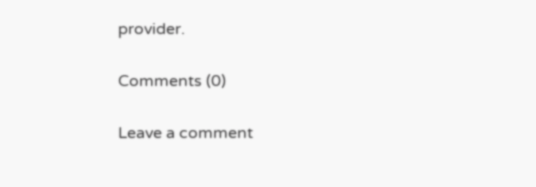provider.

Comments (0)

Leave a comment